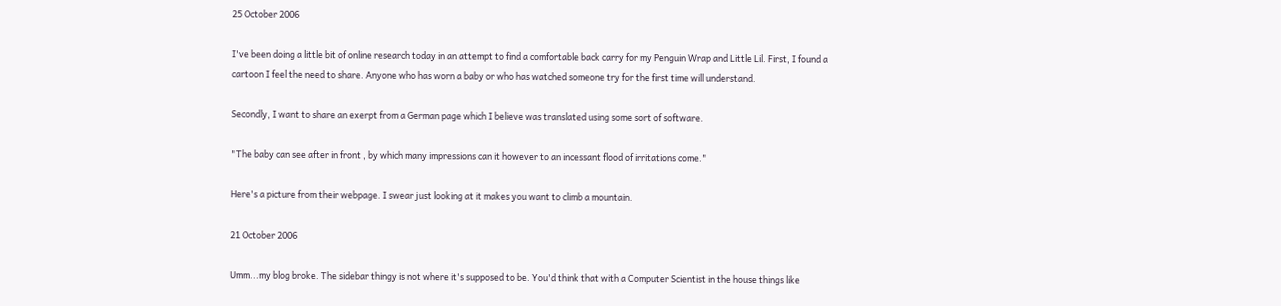25 October 2006

I've been doing a little bit of online research today in an attempt to find a comfortable back carry for my Penguin Wrap and Little Lil. First, I found a cartoon I feel the need to share. Anyone who has worn a baby or who has watched someone try for the first time will understand.

Secondly, I want to share an exerpt from a German page which I believe was translated using some sort of software.

"The baby can see after in front , by which many impressions can it however to an incessant flood of irritations come."

Here's a picture from their webpage. I swear just looking at it makes you want to climb a mountain.

21 October 2006

Umm...my blog broke. The sidebar thingy is not where it's supposed to be. You'd think that with a Computer Scientist in the house things like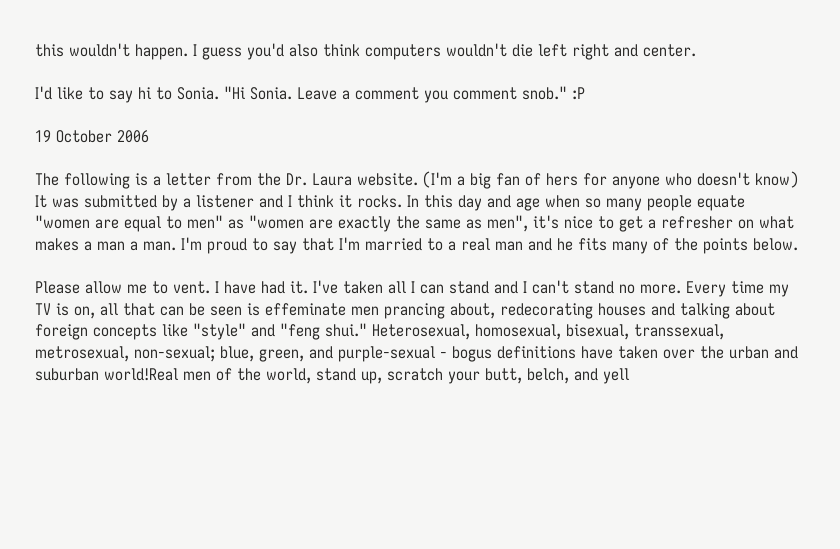this wouldn't happen. I guess you'd also think computers wouldn't die left right and center.

I'd like to say hi to Sonia. "Hi Sonia. Leave a comment you comment snob." :P

19 October 2006

The following is a letter from the Dr. Laura website. (I'm a big fan of hers for anyone who doesn't know) It was submitted by a listener and I think it rocks. In this day and age when so many people equate "women are equal to men" as "women are exactly the same as men", it's nice to get a refresher on what makes a man a man. I'm proud to say that I'm married to a real man and he fits many of the points below.

Please allow me to vent. I have had it. I've taken all I can stand and I can't stand no more. Every time my TV is on, all that can be seen is effeminate men prancing about, redecorating houses and talking about foreign concepts like "style" and "feng shui." Heterosexual, homosexual, bisexual, transsexual, metrosexual, non-sexual; blue, green, and purple-sexual - bogus definitions have taken over the urban and suburban world!Real men of the world, stand up, scratch your butt, belch, and yell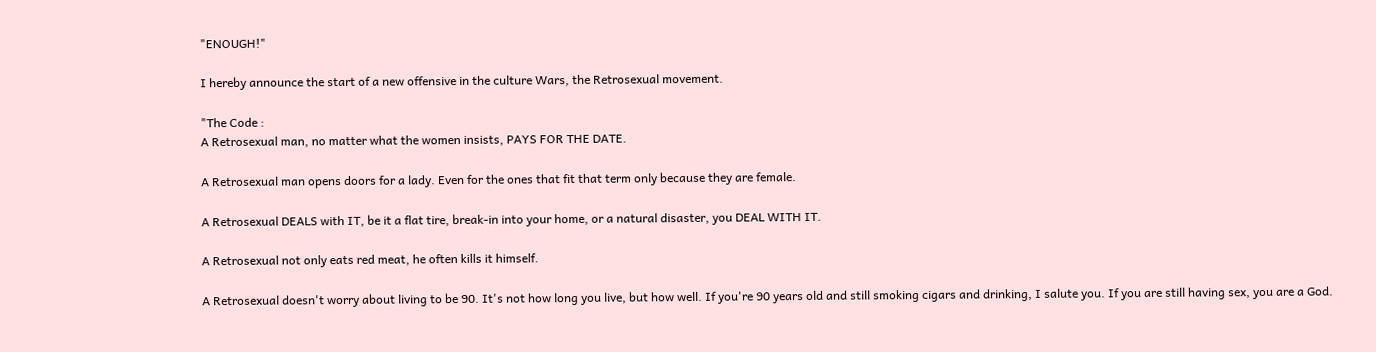"ENOUGH!"

I hereby announce the start of a new offensive in the culture Wars, the Retrosexual movement.

"The Code :
A Retrosexual man, no matter what the women insists, PAYS FOR THE DATE.

A Retrosexual man opens doors for a lady. Even for the ones that fit that term only because they are female.

A Retrosexual DEALS with IT, be it a flat tire, break-in into your home, or a natural disaster, you DEAL WITH IT.

A Retrosexual not only eats red meat, he often kills it himself.

A Retrosexual doesn't worry about living to be 90. It's not how long you live, but how well. If you're 90 years old and still smoking cigars and drinking, I salute you. If you are still having sex, you are a God.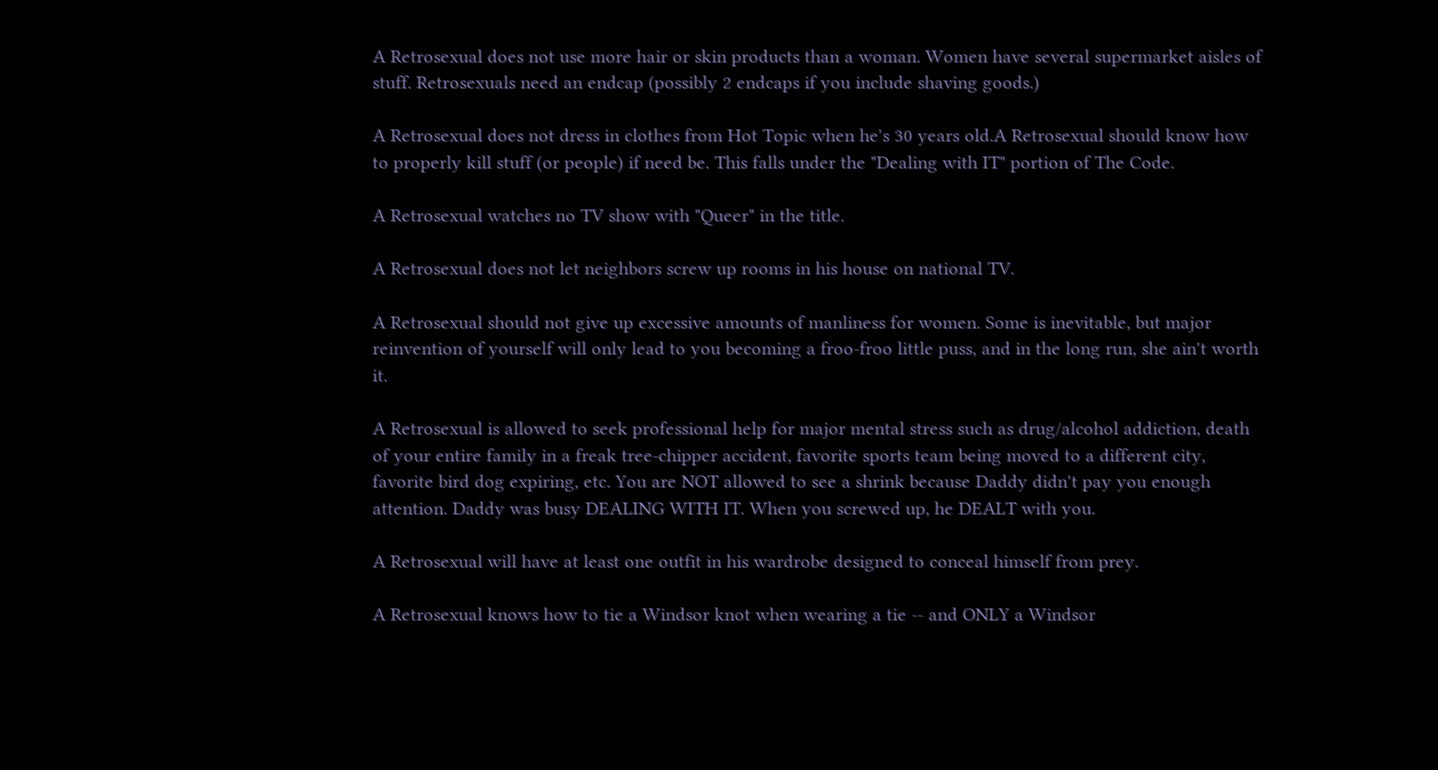A Retrosexual does not use more hair or skin products than a woman. Women have several supermarket aisles of stuff. Retrosexuals need an endcap (possibly 2 endcaps if you include shaving goods.)

A Retrosexual does not dress in clothes from Hot Topic when he's 30 years old.A Retrosexual should know how to properly kill stuff (or people) if need be. This falls under the "Dealing with IT" portion of The Code.

A Retrosexual watches no TV show with "Queer" in the title.

A Retrosexual does not let neighbors screw up rooms in his house on national TV.

A Retrosexual should not give up excessive amounts of manliness for women. Some is inevitable, but major reinvention of yourself will only lead to you becoming a froo-froo little puss, and in the long run, she ain't worth it.

A Retrosexual is allowed to seek professional help for major mental stress such as drug/alcohol addiction, death of your entire family in a freak tree-chipper accident, favorite sports team being moved to a different city, favorite bird dog expiring, etc. You are NOT allowed to see a shrink because Daddy didn't pay you enough attention. Daddy was busy DEALING WITH IT. When you screwed up, he DEALT with you.

A Retrosexual will have at least one outfit in his wardrobe designed to conceal himself from prey.

A Retrosexual knows how to tie a Windsor knot when wearing a tie -- and ONLY a Windsor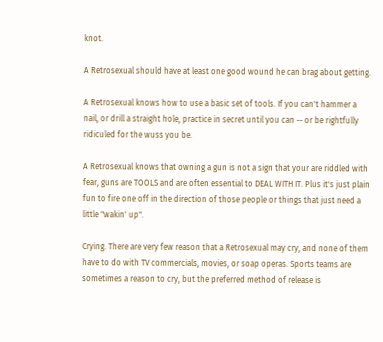knot.

A Retrosexual should have at least one good wound he can brag about getting.

A Retrosexual knows how to use a basic set of tools. If you can't hammer a nail, or drill a straight hole, practice in secret until you can -- or be rightfully ridiculed for the wuss you be.

A Retrosexual knows that owning a gun is not a sign that your are riddled with fear, guns are TOOLS and are often essential to DEAL WITH IT. Plus it's just plain fun to fire one off in the direction of those people or things that just need a little "wakin' up".

Crying. There are very few reason that a Retrosexual may cry, and none of them have to do with TV commercials, movies, or soap operas. Sports teams are sometimes a reason to cry, but the preferred method of release is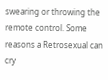swearing or throwing the remote control. Some reasons a Retrosexual can cry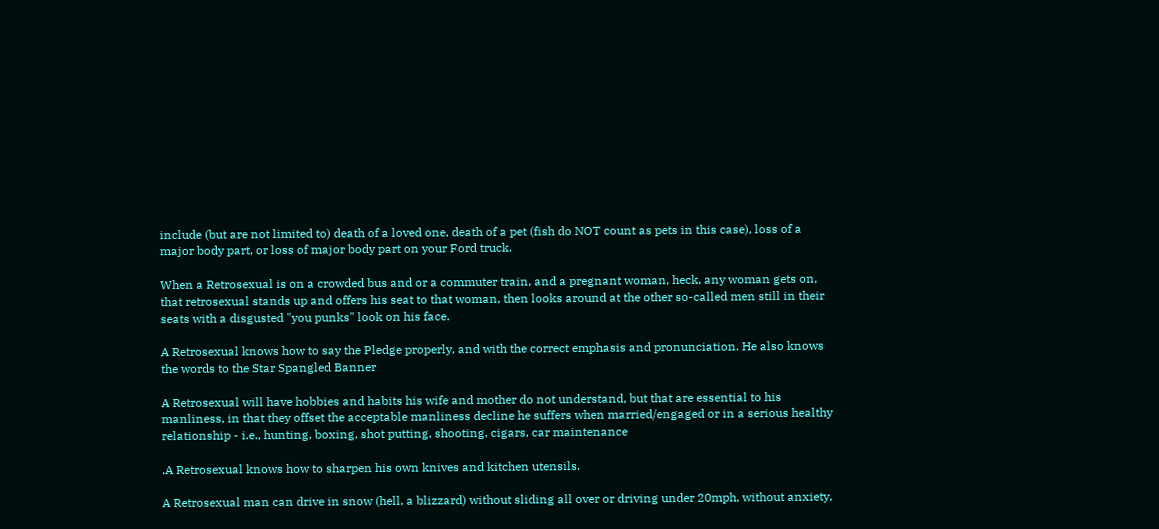include (but are not limited to) death of a loved one, death of a pet (fish do NOT count as pets in this case), loss of a major body part, or loss of major body part on your Ford truck.

When a Retrosexual is on a crowded bus and or a commuter train, and a pregnant woman, heck, any woman gets on, that retrosexual stands up and offers his seat to that woman, then looks around at the other so-called men still in their seats with a disgusted "you punks" look on his face.

A Retrosexual knows how to say the Pledge properly, and with the correct emphasis and pronunciation. He also knows the words to the Star Spangled Banner

A Retrosexual will have hobbies and habits his wife and mother do not understand, but that are essential to his manliness, in that they offset the acceptable manliness decline he suffers when married/engaged or in a serious healthy relationship - i.e., hunting, boxing, shot putting, shooting, cigars, car maintenance

.A Retrosexual knows how to sharpen his own knives and kitchen utensils.

A Retrosexual man can drive in snow (hell, a blizzard) without sliding all over or driving under 20mph, without anxiety,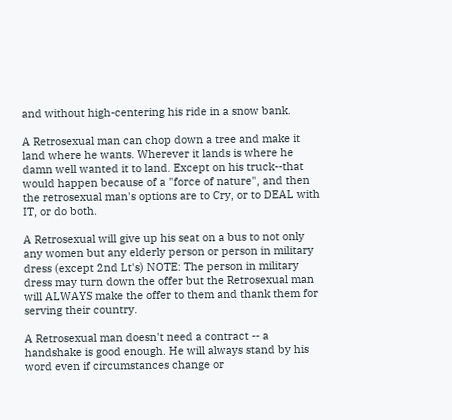and without high-centering his ride in a snow bank.

A Retrosexual man can chop down a tree and make it land where he wants. Wherever it lands is where he damn well wanted it to land. Except on his truck--that would happen because of a "force of nature", and then the retrosexual man's options are to Cry, or to DEAL with IT, or do both.

A Retrosexual will give up his seat on a bus to not only any women but any elderly person or person in military dress (except 2nd Lt's) NOTE: The person in military dress may turn down the offer but the Retrosexual man will ALWAYS make the offer to them and thank them for serving their country.

A Retrosexual man doesn't need a contract -- a handshake is good enough. He will always stand by his word even if circumstances change or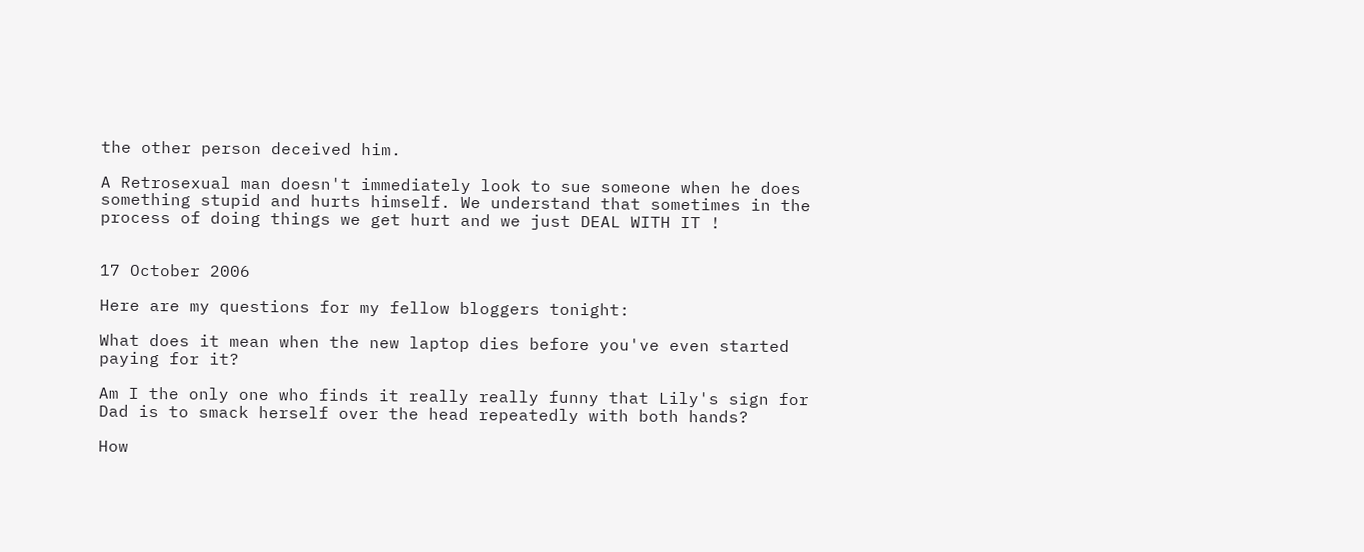the other person deceived him.

A Retrosexual man doesn't immediately look to sue someone when he does something stupid and hurts himself. We understand that sometimes in the process of doing things we get hurt and we just DEAL WITH IT !


17 October 2006

Here are my questions for my fellow bloggers tonight:

What does it mean when the new laptop dies before you've even started paying for it?

Am I the only one who finds it really really funny that Lily's sign for Dad is to smack herself over the head repeatedly with both hands?

How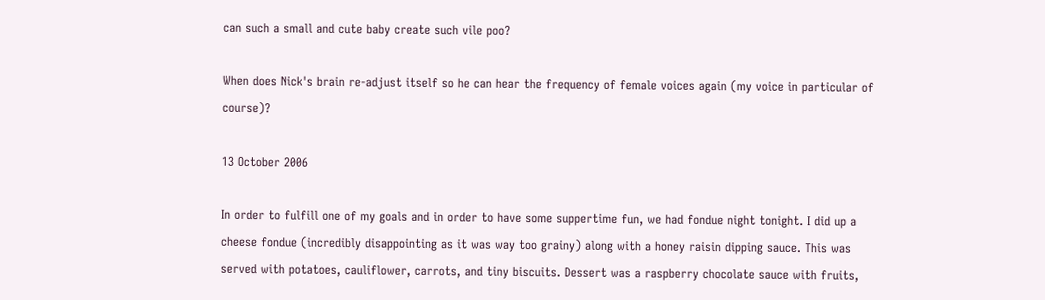can such a small and cute baby create such vile poo?

When does Nick's brain re-adjust itself so he can hear the frequency of female voices again (my voice in particular of course)?

13 October 2006

In order to fulfill one of my goals and in order to have some suppertime fun, we had fondue night tonight. I did up a cheese fondue (incredibly disappointing as it was way too grainy) along with a honey raisin dipping sauce. This was served with potatoes, cauliflower, carrots, and tiny biscuits. Dessert was a raspberry chocolate sauce with fruits,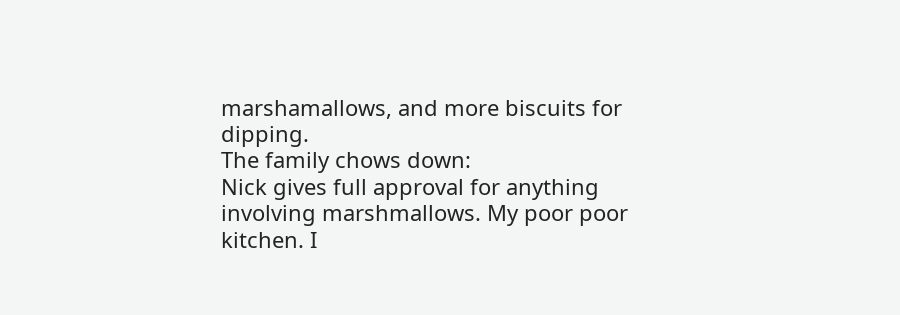marshamallows, and more biscuits for dipping.
The family chows down:
Nick gives full approval for anything involving marshmallows. My poor poor kitchen. I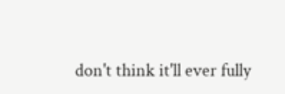don't think it'll ever fully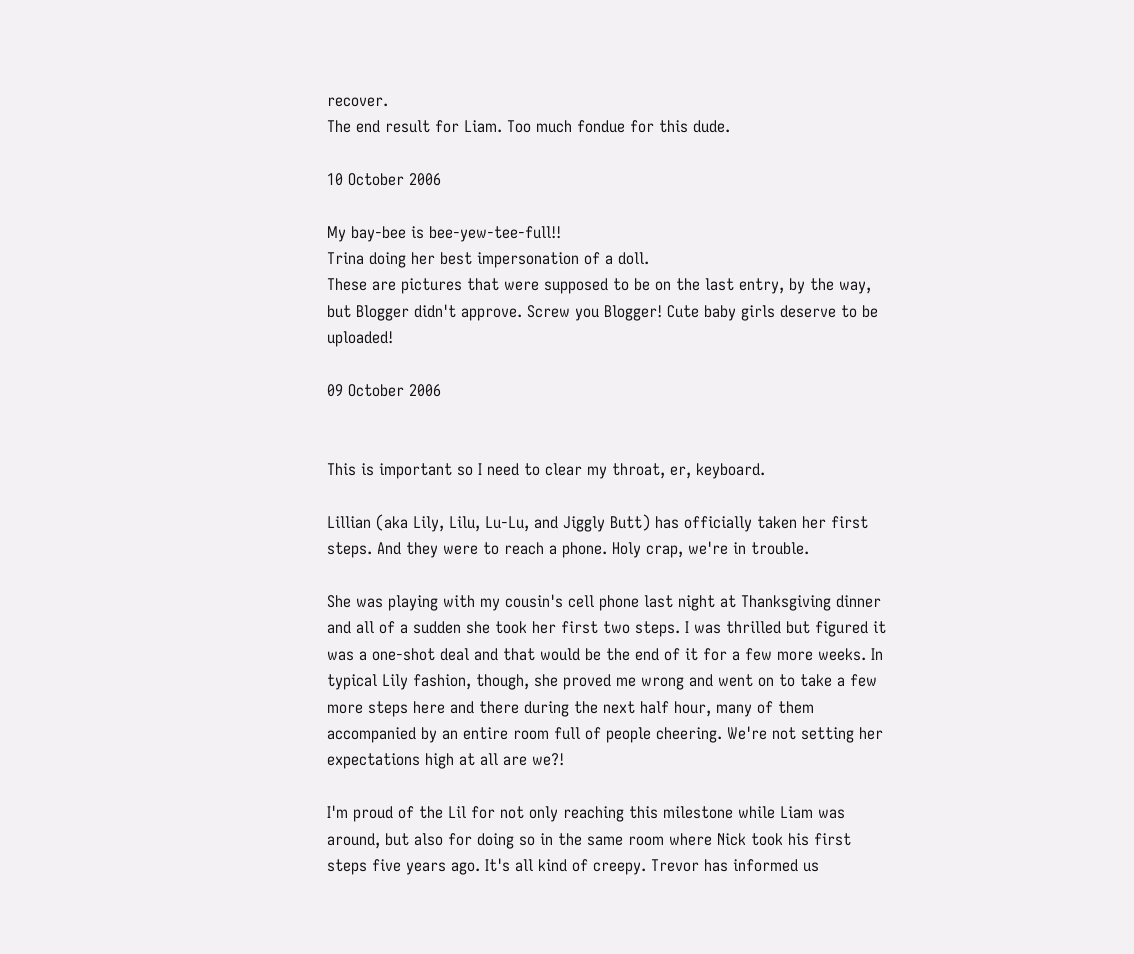recover.
The end result for Liam. Too much fondue for this dude.

10 October 2006

My bay-bee is bee-yew-tee-full!!
Trina doing her best impersonation of a doll.
These are pictures that were supposed to be on the last entry, by the way, but Blogger didn't approve. Screw you Blogger! Cute baby girls deserve to be uploaded!

09 October 2006


This is important so I need to clear my throat, er, keyboard.

Lillian (aka Lily, Lilu, Lu-Lu, and Jiggly Butt) has officially taken her first steps. And they were to reach a phone. Holy crap, we're in trouble.

She was playing with my cousin's cell phone last night at Thanksgiving dinner and all of a sudden she took her first two steps. I was thrilled but figured it was a one-shot deal and that would be the end of it for a few more weeks. In typical Lily fashion, though, she proved me wrong and went on to take a few more steps here and there during the next half hour, many of them accompanied by an entire room full of people cheering. We're not setting her expectations high at all are we?!

I'm proud of the Lil for not only reaching this milestone while Liam was around, but also for doing so in the same room where Nick took his first steps five years ago. It's all kind of creepy. Trevor has informed us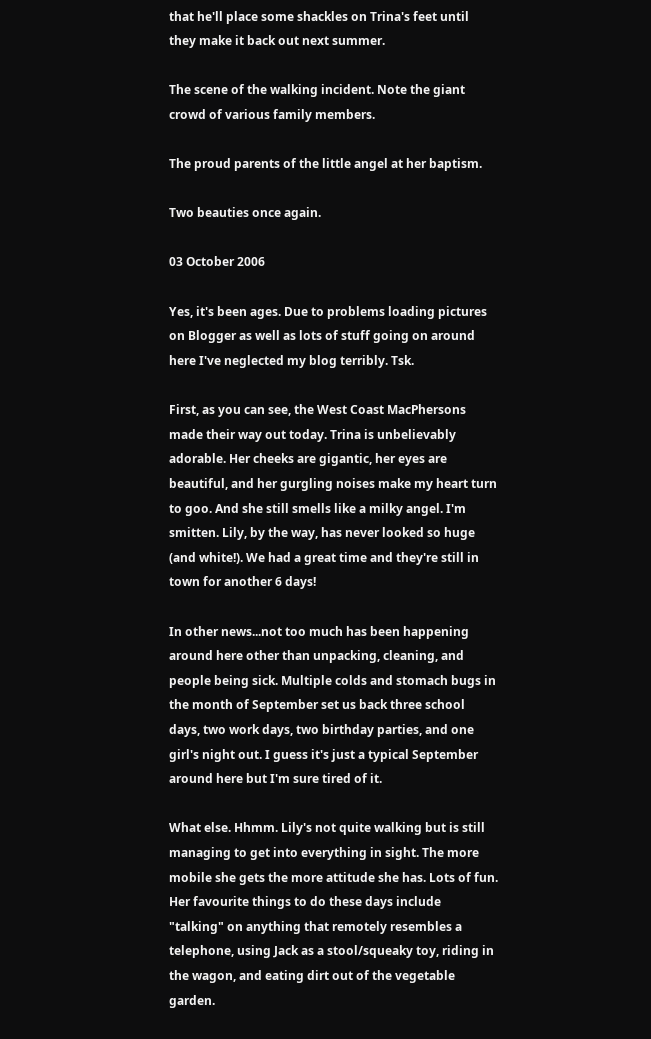that he'll place some shackles on Trina's feet until they make it back out next summer.

The scene of the walking incident. Note the giant crowd of various family members.

The proud parents of the little angel at her baptism.

Two beauties once again.

03 October 2006

Yes, it's been ages. Due to problems loading pictures on Blogger as well as lots of stuff going on around here I've neglected my blog terribly. Tsk.

First, as you can see, the West Coast MacPhersons made their way out today. Trina is unbelievably adorable. Her cheeks are gigantic, her eyes are beautiful, and her gurgling noises make my heart turn to goo. And she still smells like a milky angel. I'm smitten. Lily, by the way, has never looked so huge (and white!). We had a great time and they're still in town for another 6 days!

In other news...not too much has been happening around here other than unpacking, cleaning, and people being sick. Multiple colds and stomach bugs in the month of September set us back three school days, two work days, two birthday parties, and one girl's night out. I guess it's just a typical September around here but I'm sure tired of it.

What else. Hhmm. Lily's not quite walking but is still managing to get into everything in sight. The more mobile she gets the more attitude she has. Lots of fun. Her favourite things to do these days include "talking" on anything that remotely resembles a telephone, using Jack as a stool/squeaky toy, riding in the wagon, and eating dirt out of the vegetable garden.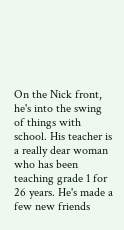On the Nick front, he's into the swing of things with school. His teacher is a really dear woman who has been teaching grade 1 for 26 years. He's made a few new friends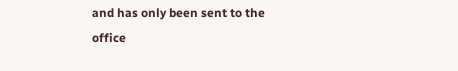and has only been sent to the office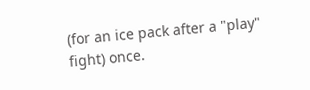(for an ice pack after a "play" fight) once.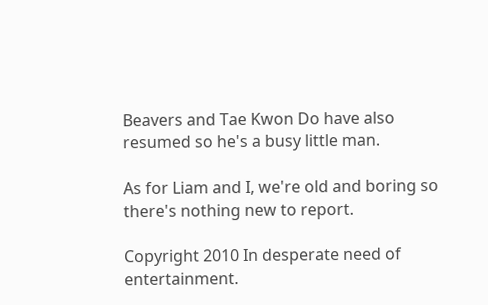Beavers and Tae Kwon Do have also resumed so he's a busy little man.

As for Liam and I, we're old and boring so there's nothing new to report.

Copyright 2010 In desperate need of entertainment.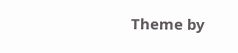Theme by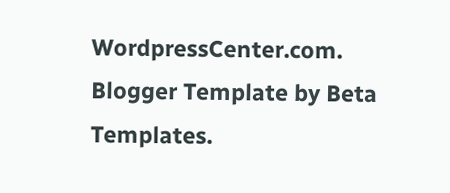WordpressCenter.com.
Blogger Template by Beta Templates.